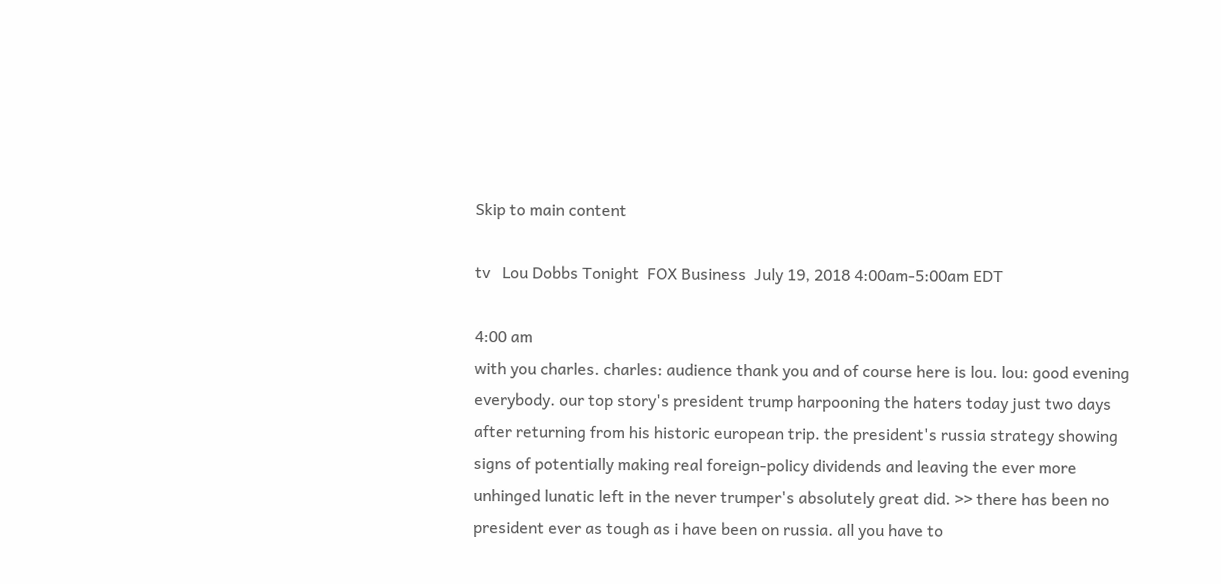Skip to main content

tv   Lou Dobbs Tonight  FOX Business  July 19, 2018 4:00am-5:00am EDT

4:00 am
with you charles. charles: audience thank you and of course here is lou. lou: good evening everybody. our top story's president trump harpooning the haters today just two days after returning from his historic european trip. the president's russia strategy showing signs of potentially making real foreign-policy dividends and leaving the ever more unhinged lunatic left in the never trumper's absolutely great did. >> there has been no president ever as tough as i have been on russia. all you have to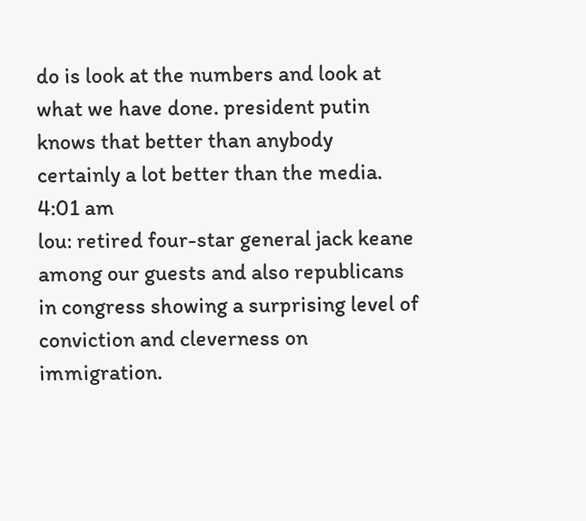do is look at the numbers and look at what we have done. president putin knows that better than anybody certainly a lot better than the media.
4:01 am
lou: retired four-star general jack keane among our guests and also republicans in congress showing a surprising level of conviction and cleverness on immigration.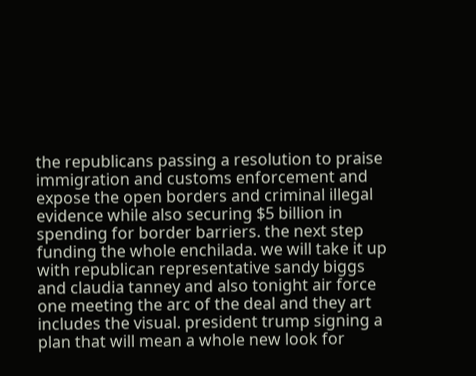the republicans passing a resolution to praise immigration and customs enforcement and expose the open borders and criminal illegal evidence while also securing $5 billion in spending for border barriers. the next step funding the whole enchilada. we will take it up with republican representative sandy biggs and claudia tanney and also tonight air force one meeting the arc of the deal and they art includes the visual. president trump signing a plan that will mean a whole new look for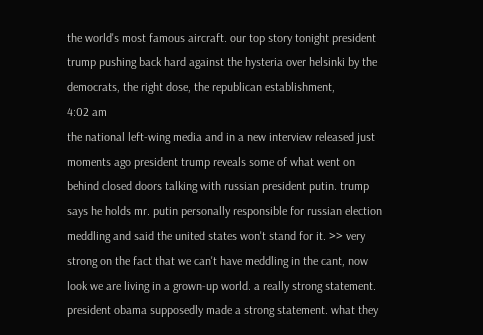the world's most famous aircraft. our top story tonight president trump pushing back hard against the hysteria over helsinki by the democrats, the right dose, the republican establishment,
4:02 am
the national left-wing media and in a new interview released just moments ago president trump reveals some of what went on behind closed doors talking with russian president putin. trump says he holds mr. putin personally responsible for russian election meddling and said the united states won't stand for it. >> very strong on the fact that we can't have meddling in the cant, now look we are living in a grown-up world. a really strong statement. president obama supposedly made a strong statement. what they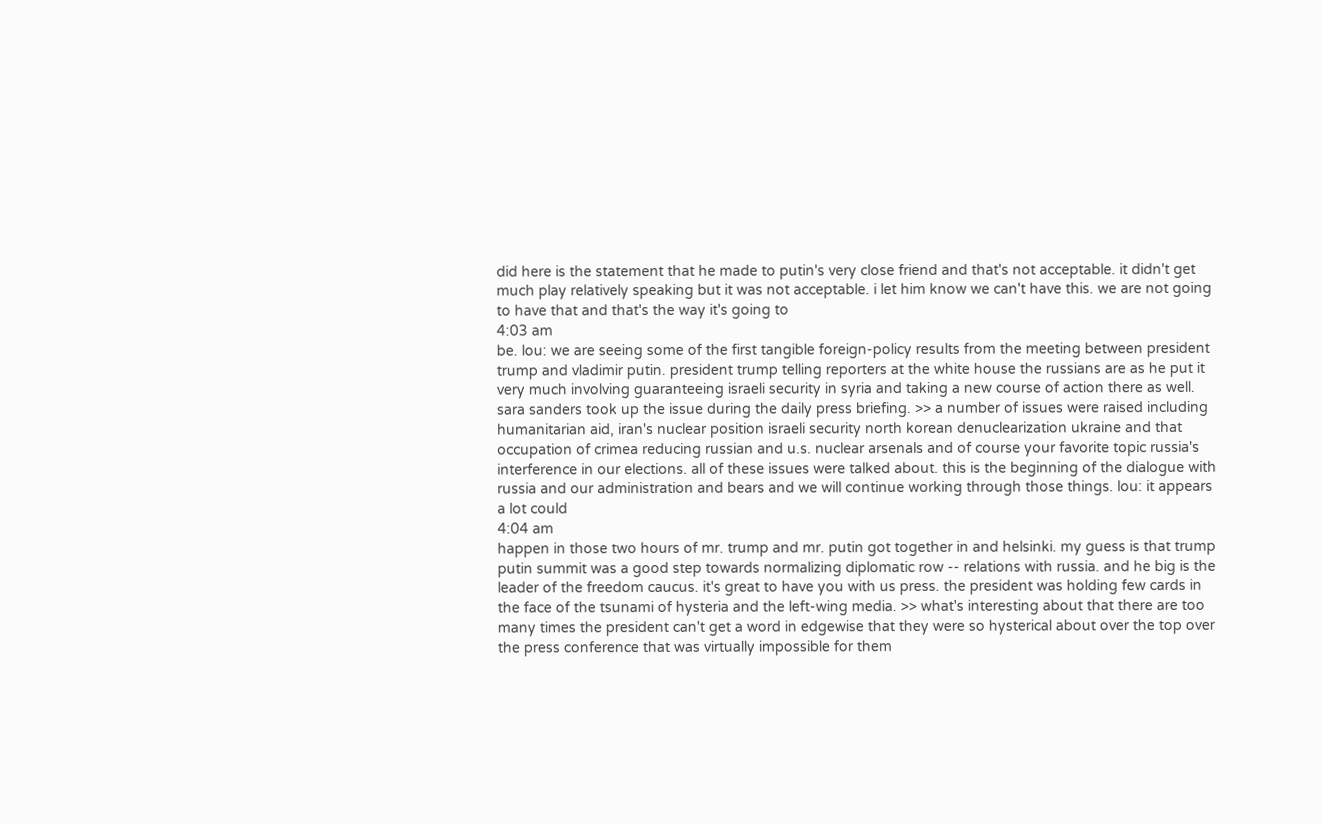did here is the statement that he made to putin's very close friend and that's not acceptable. it didn't get much play relatively speaking but it was not acceptable. i let him know we can't have this. we are not going to have that and that's the way it's going to
4:03 am
be. lou: we are seeing some of the first tangible foreign-policy results from the meeting between president trump and vladimir putin. president trump telling reporters at the white house the russians are as he put it very much involving guaranteeing israeli security in syria and taking a new course of action there as well. sara sanders took up the issue during the daily press briefing. >> a number of issues were raised including humanitarian aid, iran's nuclear position israeli security north korean denuclearization ukraine and that occupation of crimea reducing russian and u.s. nuclear arsenals and of course your favorite topic russia's interference in our elections. all of these issues were talked about. this is the beginning of the dialogue with russia and our administration and bears and we will continue working through those things. lou: it appears a lot could
4:04 am
happen in those two hours of mr. trump and mr. putin got together in and helsinki. my guess is that trump putin summit was a good step towards normalizing diplomatic row -- relations with russia. and he big is the leader of the freedom caucus. it's great to have you with us press. the president was holding few cards in the face of the tsunami of hysteria and the left-wing media. >> what's interesting about that there are too many times the president can't get a word in edgewise that they were so hysterical about over the top over the press conference that was virtually impossible for them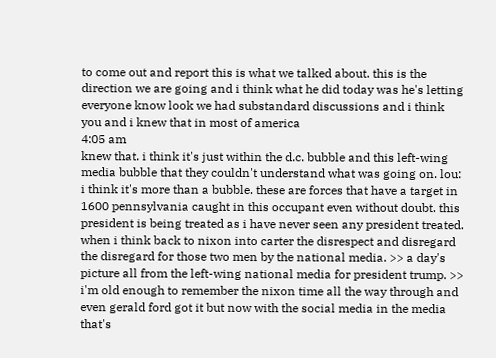to come out and report this is what we talked about. this is the direction we are going and i think what he did today was he's letting everyone know look we had substandard discussions and i think you and i knew that in most of america
4:05 am
knew that. i think it's just within the d.c. bubble and this left-wing media bubble that they couldn't understand what was going on. lou: i think it's more than a bubble. these are forces that have a target in 1600 pennsylvania caught in this occupant even without doubt. this president is being treated as i have never seen any president treated. when i think back to nixon into carter the disrespect and disregard the disregard for those two men by the national media. >> a day's picture all from the left-wing national media for president trump. >> i'm old enough to remember the nixon time all the way through and even gerald ford got it but now with the social media in the media that's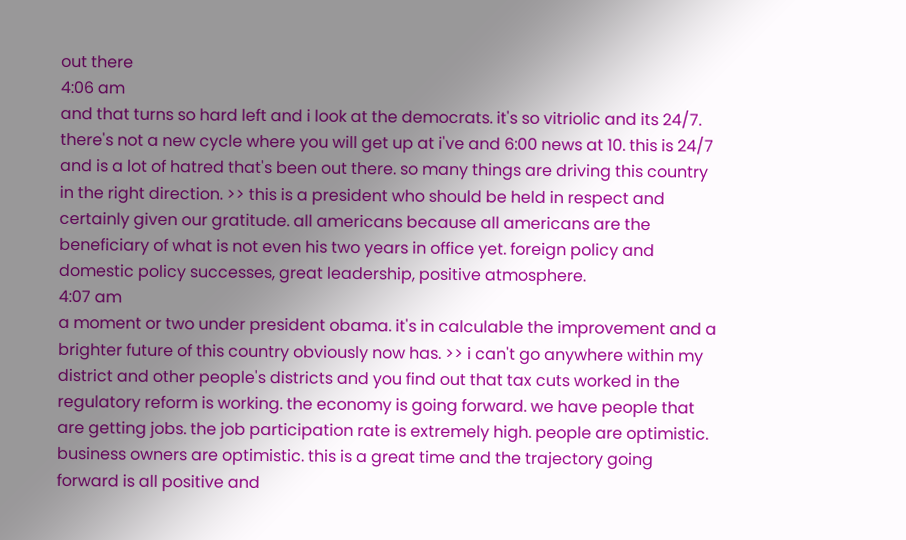out there
4:06 am
and that turns so hard left and i look at the democrats. it's so vitriolic and its 24/7. there's not a new cycle where you will get up at i've and 6:00 news at 10. this is 24/7 and is a lot of hatred that's been out there. so many things are driving this country in the right direction. >> this is a president who should be held in respect and certainly given our gratitude. all americans because all americans are the beneficiary of what is not even his two years in office yet. foreign policy and domestic policy successes, great leadership, positive atmosphere.
4:07 am
a moment or two under president obama. it's in calculable the improvement and a brighter future of this country obviously now has. >> i can't go anywhere within my district and other people's districts and you find out that tax cuts worked in the regulatory reform is working. the economy is going forward. we have people that are getting jobs. the job participation rate is extremely high. people are optimistic. business owners are optimistic. this is a great time and the trajectory going forward is all positive and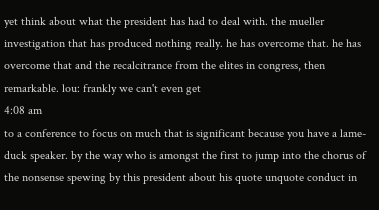yet think about what the president has had to deal with. the mueller investigation that has produced nothing really. he has overcome that. he has overcome that and the recalcitrance from the elites in congress, then remarkable. lou: frankly we can't even get
4:08 am
to a conference to focus on much that is significant because you have a lame-duck speaker. by the way who is amongst the first to jump into the chorus of the nonsense spewing by this president about his quote unquote conduct in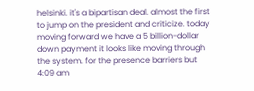helsinki. it's a bipartisan deal. almost the first to jump on the president and criticize. today moving forward we have a 5 billion-dollar down payment it looks like moving through the system. for the presence barriers but
4:09 am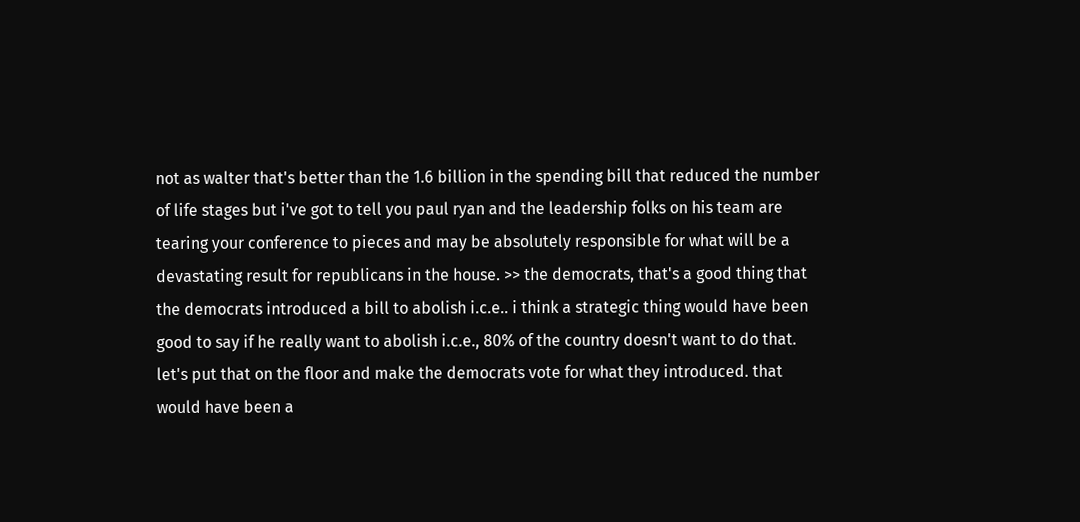not as walter that's better than the 1.6 billion in the spending bill that reduced the number of life stages but i've got to tell you paul ryan and the leadership folks on his team are tearing your conference to pieces and may be absolutely responsible for what will be a devastating result for republicans in the house. >> the democrats, that's a good thing that the democrats introduced a bill to abolish i.c.e.. i think a strategic thing would have been good to say if he really want to abolish i.c.e., 80% of the country doesn't want to do that. let's put that on the floor and make the democrats vote for what they introduced. that would have been a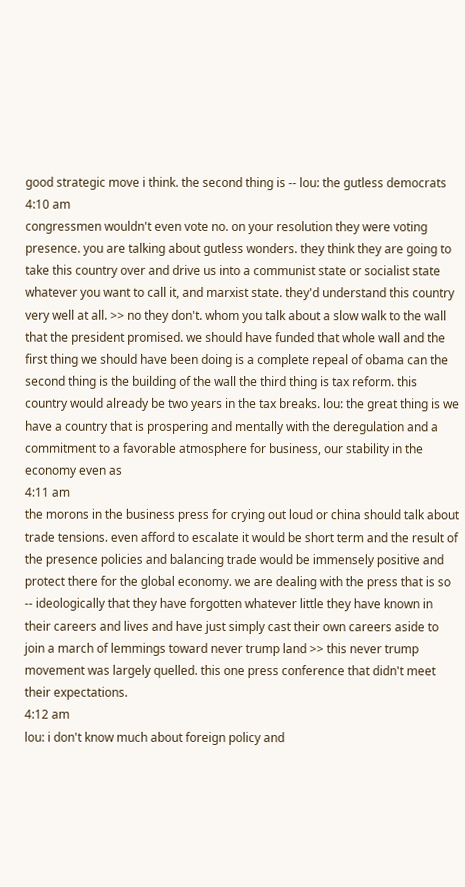good strategic move i think. the second thing is -- lou: the gutless democrats
4:10 am
congressmen wouldn't even vote no. on your resolution they were voting presence. you are talking about gutless wonders. they think they are going to take this country over and drive us into a communist state or socialist state whatever you want to call it, and marxist state. they'd understand this country very well at all. >> no they don't. whom you talk about a slow walk to the wall that the president promised. we should have funded that whole wall and the first thing we should have been doing is a complete repeal of obama can the second thing is the building of the wall the third thing is tax reform. this country would already be two years in the tax breaks. lou: the great thing is we have a country that is prospering and mentally with the deregulation and a commitment to a favorable atmosphere for business, our stability in the economy even as
4:11 am
the morons in the business press for crying out loud or china should talk about trade tensions. even afford to escalate it would be short term and the result of the presence policies and balancing trade would be immensely positive and protect there for the global economy. we are dealing with the press that is so -- ideologically that they have forgotten whatever little they have known in their careers and lives and have just simply cast their own careers aside to join a march of lemmings toward never trump land >> this never trump movement was largely quelled. this one press conference that didn't meet their expectations.
4:12 am
lou: i don't know much about foreign policy and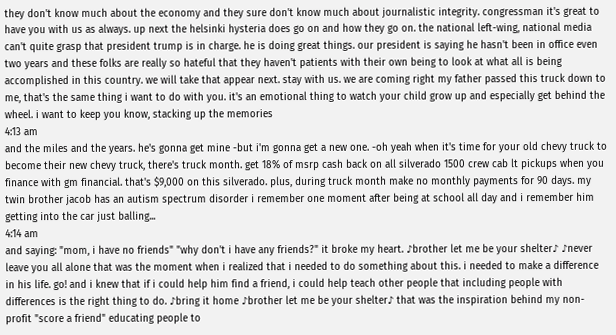they don't know much about the economy and they sure don't know much about journalistic integrity. congressman it's great to have you with us as always. up next the helsinki hysteria does go on and how they go on. the national left-wing, national media can't quite grasp that president trump is in charge. he is doing great things. our president is saying he hasn't been in office even two years and these folks are really so hateful that they haven't patients with their own being to look at what all is being accomplished in this country. we will take that appear next. stay with us. we are coming right my father passed this truck down to me, that's the same thing i want to do with you. it's an emotional thing to watch your child grow up and especially get behind the wheel. i want to keep you know, stacking up the memories
4:13 am
and the miles and the years. he's gonna get mine -but i'm gonna get a new one. -oh yeah when it's time for your old chevy truck to become their new chevy truck, there's truck month. get 18% of msrp cash back on all silverado 1500 crew cab lt pickups when you finance with gm financial. that's $9,000 on this silverado. plus, during truck month make no monthly payments for 90 days. my twin brother jacob has an autism spectrum disorder i remember one moment after being at school all day and i remember him getting into the car just balling...
4:14 am
and saying: "mom, i have no friends" "why don't i have any friends?" it broke my heart. ♪brother let me be your shelter♪ ♪never leave you all alone that was the moment when i realized that i needed to do something about this. i needed to make a difference in his life. go! and i knew that if i could help him find a friend, i could help teach other people that including people with differences is the right thing to do. ♪bring it home ♪brother let me be your shelter♪ that was the inspiration behind my non-profit "score a friend" educating people to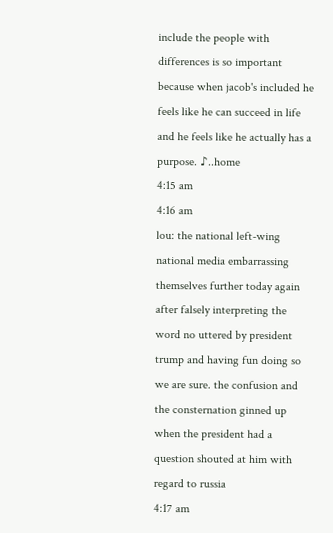include the people with differences is so important because when jacob's included he feels like he can succeed in life and he feels like he actually has a purpose. ♪..home
4:15 am
4:16 am
lou: the national left-wing national media embarrassing themselves further today again after falsely interpreting the word no uttered by president trump and having fun doing so we are sure. the confusion and the consternation ginned up when the president had a question shouted at him with regard to russia
4:17 am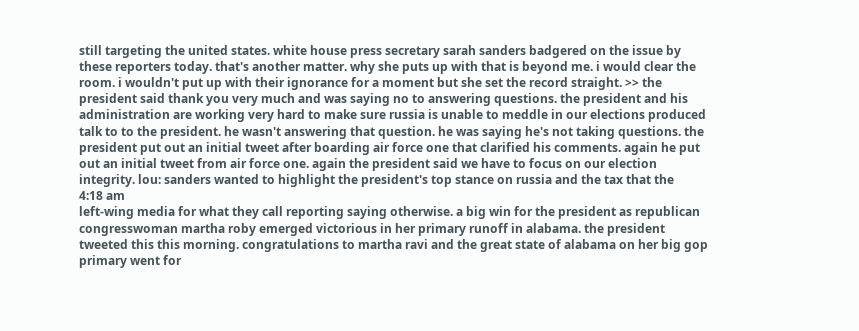still targeting the united states. white house press secretary sarah sanders badgered on the issue by these reporters today. that's another matter. why she puts up with that is beyond me. i would clear the room. i wouldn't put up with their ignorance for a moment but she set the record straight. >> the president said thank you very much and was saying no to answering questions. the president and his administration are working very hard to make sure russia is unable to meddle in our elections produced talk to to the president. he wasn't answering that question. he was saying he's not taking questions. the president put out an initial tweet after boarding air force one that clarified his comments. again he put out an initial tweet from air force one. again the president said we have to focus on our election integrity. lou: sanders wanted to highlight the president's top stance on russia and the tax that the
4:18 am
left-wing media for what they call reporting saying otherwise. a big win for the president as republican congresswoman martha roby emerged victorious in her primary runoff in alabama. the president tweeted this this morning. congratulations to martha ravi and the great state of alabama on her big gop primary went for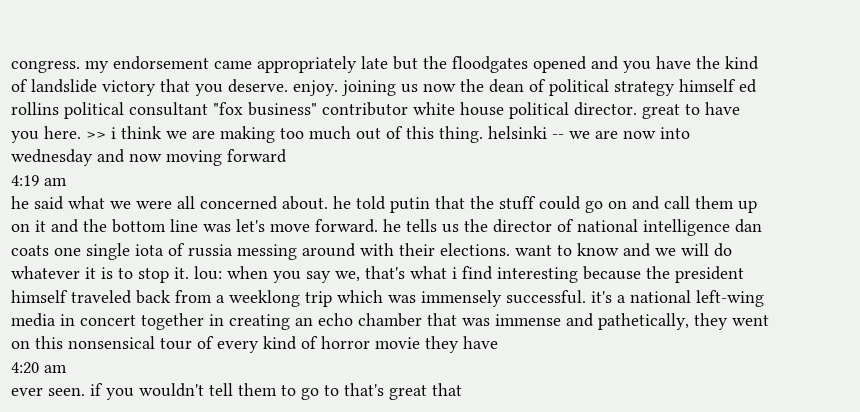congress. my endorsement came appropriately late but the floodgates opened and you have the kind of landslide victory that you deserve. enjoy. joining us now the dean of political strategy himself ed rollins political consultant "fox business" contributor white house political director. great to have you here. >> i think we are making too much out of this thing. helsinki -- we are now into wednesday and now moving forward
4:19 am
he said what we were all concerned about. he told putin that the stuff could go on and call them up on it and the bottom line was let's move forward. he tells us the director of national intelligence dan coats one single iota of russia messing around with their elections. want to know and we will do whatever it is to stop it. lou: when you say we, that's what i find interesting because the president himself traveled back from a weeklong trip which was immensely successful. it's a national left-wing media in concert together in creating an echo chamber that was immense and pathetically, they went on this nonsensical tour of every kind of horror movie they have
4:20 am
ever seen. if you wouldn't tell them to go to that's great that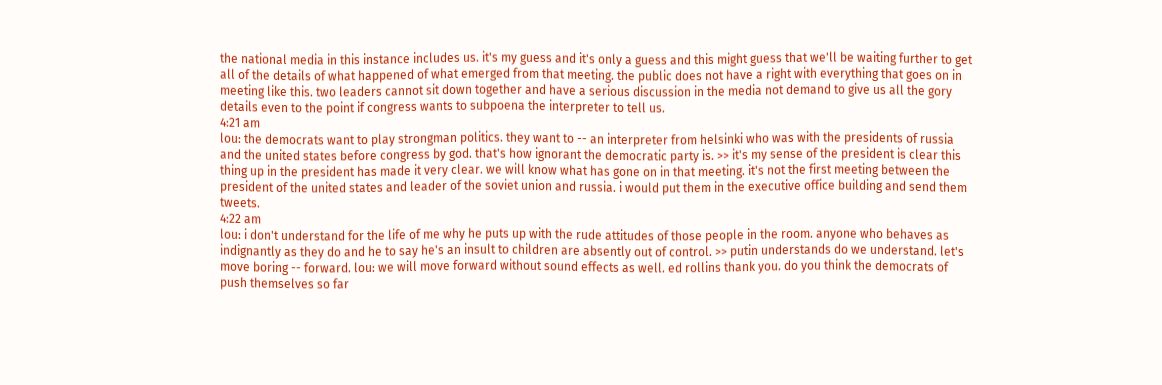the national media in this instance includes us. it's my guess and it's only a guess and this might guess that we'll be waiting further to get all of the details of what happened of what emerged from that meeting. the public does not have a right with everything that goes on in meeting like this. two leaders cannot sit down together and have a serious discussion in the media not demand to give us all the gory details even to the point if congress wants to subpoena the interpreter to tell us.
4:21 am
lou: the democrats want to play strongman politics. they want to -- an interpreter from helsinki who was with the presidents of russia and the united states before congress by god. that's how ignorant the democratic party is. >> it's my sense of the president is clear this thing up in the president has made it very clear. we will know what has gone on in that meeting. it's not the first meeting between the president of the united states and leader of the soviet union and russia. i would put them in the executive office building and send them tweets.
4:22 am
lou: i don't understand for the life of me why he puts up with the rude attitudes of those people in the room. anyone who behaves as indignantly as they do and he to say he's an insult to children are absently out of control. >> putin understands do we understand. let's move boring -- forward. lou: we will move forward without sound effects as well. ed rollins thank you. do you think the democrats of push themselves so far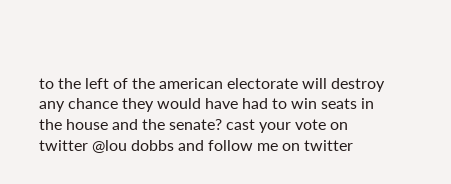to the left of the american electorate will destroy any chance they would have had to win seats in the house and the senate? cast your vote on twitter @lou dobbs and follow me on twitter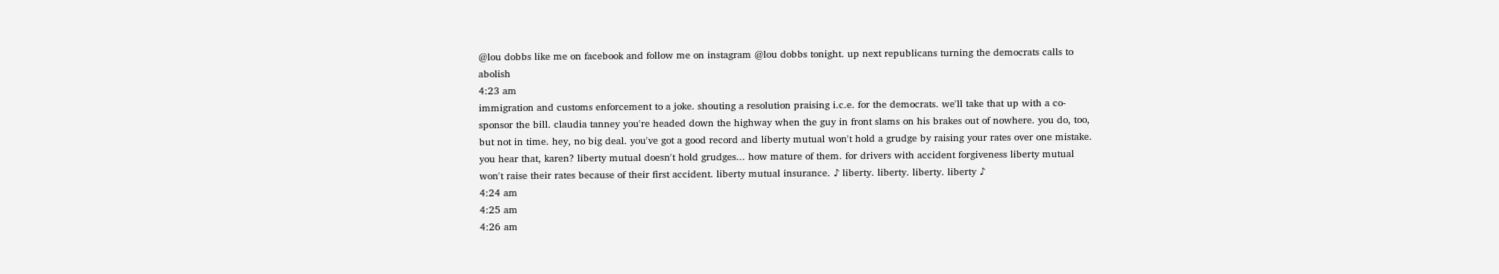@lou dobbs like me on facebook and follow me on instagram @lou dobbs tonight. up next republicans turning the democrats calls to abolish
4:23 am
immigration and customs enforcement to a joke. shouting a resolution praising i.c.e. for the democrats. we'll take that up with a co-sponsor the bill. claudia tanney you're headed down the highway when the guy in front slams on his brakes out of nowhere. you do, too, but not in time. hey, no big deal. you've got a good record and liberty mutual won't hold a grudge by raising your rates over one mistake. you hear that, karen? liberty mutual doesn't hold grudges... how mature of them. for drivers with accident forgiveness liberty mutual won't raise their rates because of their first accident. liberty mutual insurance. ♪ liberty. liberty. liberty. liberty ♪
4:24 am
4:25 am
4:26 am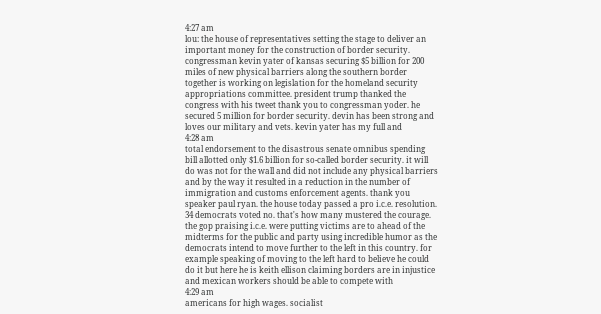4:27 am
lou: the house of representatives setting the stage to deliver an important money for the construction of border security. congressman kevin yater of kansas securing $5 billion for 200 miles of new physical barriers along the southern border together is working on legislation for the homeland security appropriations committee. president trump thanked the congress with his tweet thank you to congressman yoder. he secured 5 million for border security. devin has been strong and loves our military and vets. kevin yater has my full and
4:28 am
total endorsement to the disastrous senate omnibus spending bill allotted only $1.6 billion for so-called border security. it will do was not for the wall and did not include any physical barriers and by the way it resulted in a reduction in the number of immigration and customs enforcement agents. thank you speaker paul ryan. the house today passed a pro i.c.e. resolution. 34 democrats voted no. that's how many mustered the courage. the gop praising i.c.e. were putting victims are to ahead of the midterms for the public and party using incredible humor as the democrats intend to move further to the left in this country. for example speaking of moving to the left hard to believe he could do it but here he is keith ellison claiming borders are in injustice and mexican workers should be able to compete with
4:29 am
americans for high wages. socialist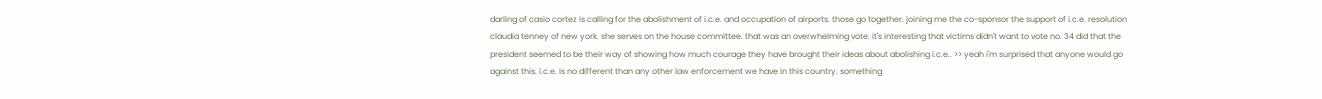darling of casio cortez is calling for the abolishment of i.c.e. and occupation of airports. those go together. joining me the co-sponsor the support of i.c.e. resolution claudia tenney of new york. she serves on the house committee. that was an overwhelming vote. it's interesting that victims didn't want to vote no. 34 did that the president seemed to be their way of showing how much courage they have brought their ideas about abolishing i.c.e.. >> yeah i'm surprised that anyone would go against this. i.c.e. is no different than any other law enforcement we have in this country. something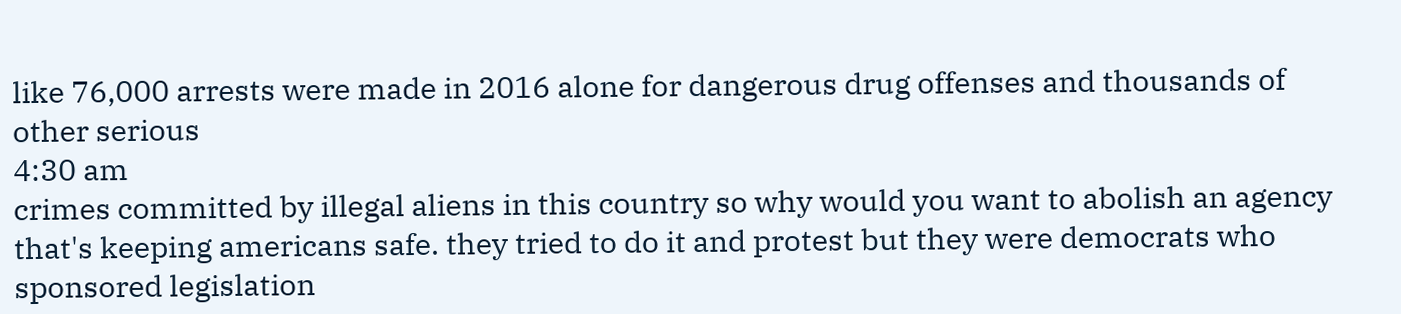like 76,000 arrests were made in 2016 alone for dangerous drug offenses and thousands of other serious
4:30 am
crimes committed by illegal aliens in this country so why would you want to abolish an agency that's keeping americans safe. they tried to do it and protest but they were democrats who sponsored legislation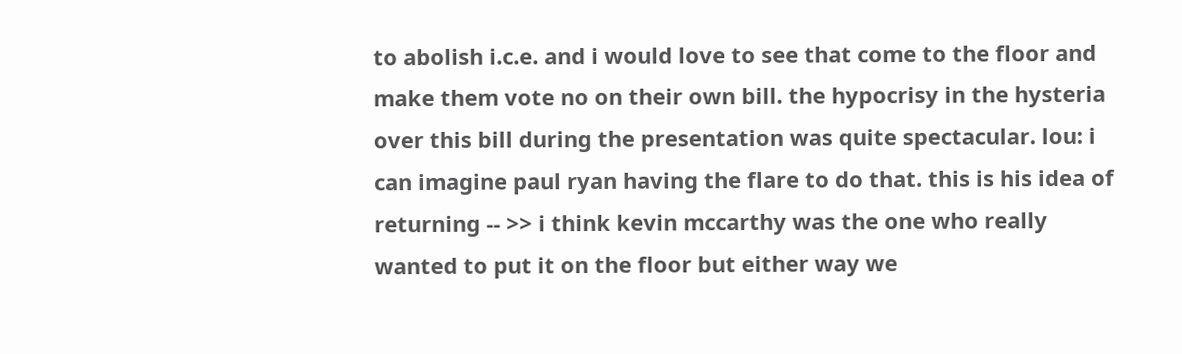to abolish i.c.e. and i would love to see that come to the floor and make them vote no on their own bill. the hypocrisy in the hysteria over this bill during the presentation was quite spectacular. lou: i can imagine paul ryan having the flare to do that. this is his idea of returning -- >> i think kevin mccarthy was the one who really wanted to put it on the floor but either way we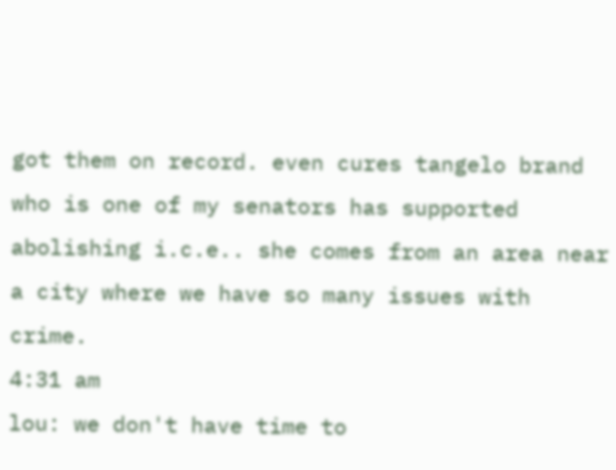got them on record. even cures tangelo brand who is one of my senators has supported abolishing i.c.e.. she comes from an area near a city where we have so many issues with crime.
4:31 am
lou: we don't have time to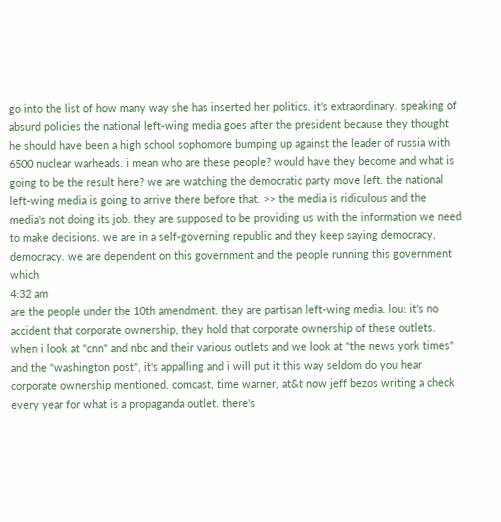go into the list of how many way she has inserted her politics. it's extraordinary. speaking of absurd policies the national left-wing media goes after the president because they thought he should have been a high school sophomore bumping up against the leader of russia with 6500 nuclear warheads. i mean who are these people? would have they become and what is going to be the result here? we are watching the democratic party move left. the national left-wing media is going to arrive there before that. >> the media is ridiculous and the media's not doing its job. they are supposed to be providing us with the information we need to make decisions. we are in a self-governing republic and they keep saying democracy, democracy. we are dependent on this government and the people running this government which
4:32 am
are the people under the 10th amendment. they are partisan left-wing media. lou: it's no accident that corporate ownership, they hold that corporate ownership of these outlets. when i look at "cnn" and nbc and their various outlets and we look at "the news york times" and the "washington post", it's appalling and i will put it this way seldom do you hear corporate ownership mentioned. comcast, time warner, at&t now jeff bezos writing a check every year for what is a propaganda outlet. there's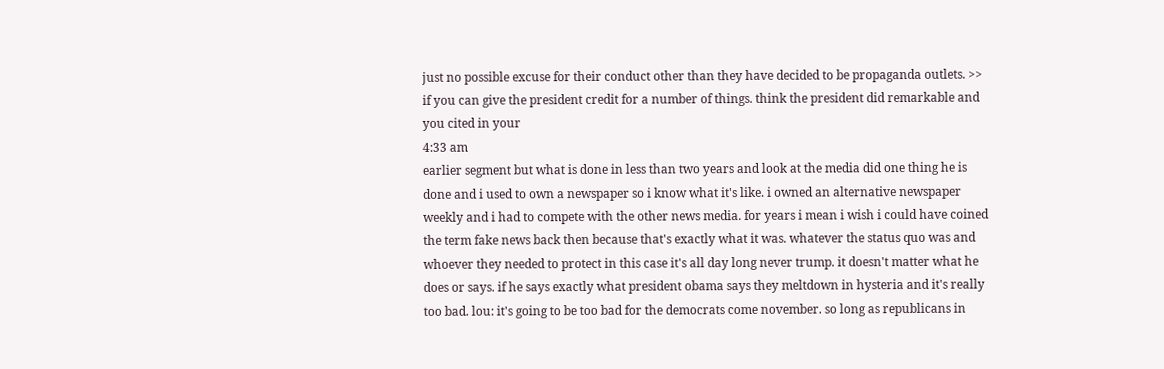just no possible excuse for their conduct other than they have decided to be propaganda outlets. >> if you can give the president credit for a number of things. think the president did remarkable and you cited in your
4:33 am
earlier segment but what is done in less than two years and look at the media did one thing he is done and i used to own a newspaper so i know what it's like. i owned an alternative newspaper weekly and i had to compete with the other news media. for years i mean i wish i could have coined the term fake news back then because that's exactly what it was. whatever the status quo was and whoever they needed to protect in this case it's all day long never trump. it doesn't matter what he does or says. if he says exactly what president obama says they meltdown in hysteria and it's really too bad. lou: it's going to be too bad for the democrats come november. so long as republicans in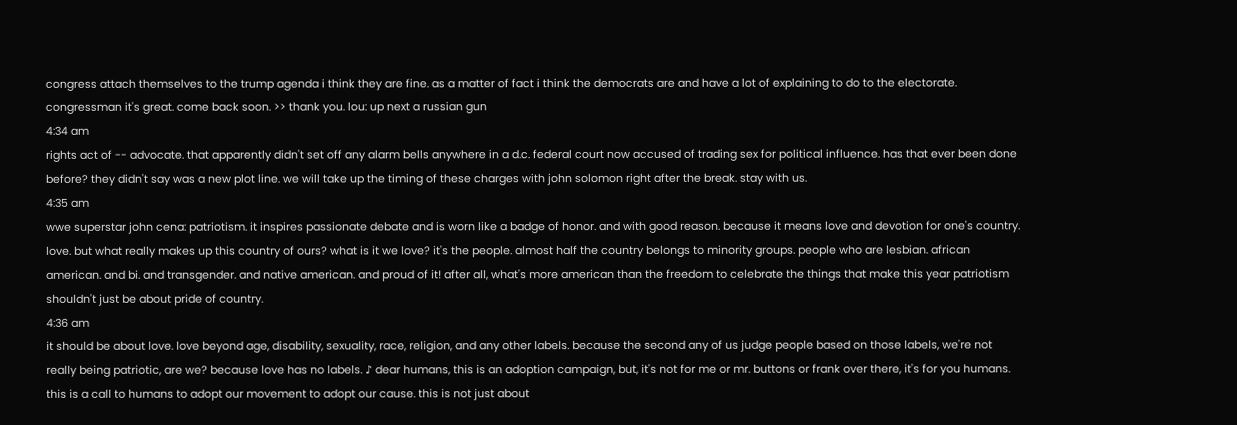congress attach themselves to the trump agenda i think they are fine. as a matter of fact i think the democrats are and have a lot of explaining to do to the electorate. congressman it's great. come back soon. >> thank you. lou: up next a russian gun
4:34 am
rights act of -- advocate. that apparently didn't set off any alarm bells anywhere in a d.c. federal court now accused of trading sex for political influence. has that ever been done before? they didn't say was a new plot line. we will take up the timing of these charges with john solomon right after the break. stay with us.
4:35 am
wwe superstar john cena: patriotism. it inspires passionate debate and is worn like a badge of honor. and with good reason. because it means love and devotion for one's country. love. but what really makes up this country of ours? what is it we love? it's the people. almost half the country belongs to minority groups. people who are lesbian. african american. and bi. and transgender. and native american. and proud of it! after all, what's more american than the freedom to celebrate the things that make this year patriotism shouldn't just be about pride of country.
4:36 am
it should be about love. love beyond age, disability, sexuality, race, religion, and any other labels. because the second any of us judge people based on those labels, we're not really being patriotic, are we? because love has no labels. ♪ dear humans, this is an adoption campaign, but, it's not for me or mr. buttons or frank over there, it's for you humans. this is a call to humans to adopt our movement to adopt our cause. this is not just about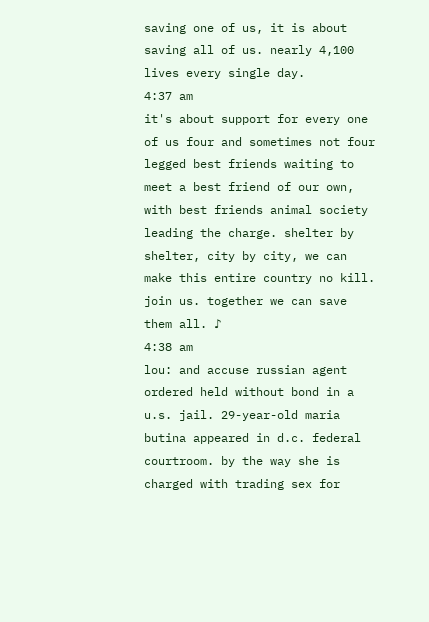saving one of us, it is about saving all of us. nearly 4,100 lives every single day.
4:37 am
it's about support for every one of us four and sometimes not four legged best friends waiting to meet a best friend of our own, with best friends animal society leading the charge. shelter by shelter, city by city, we can make this entire country no kill. join us. together we can save them all. ♪
4:38 am
lou: and accuse russian agent ordered held without bond in a u.s. jail. 29-year-old maria butina appeared in d.c. federal courtroom. by the way she is charged with trading sex for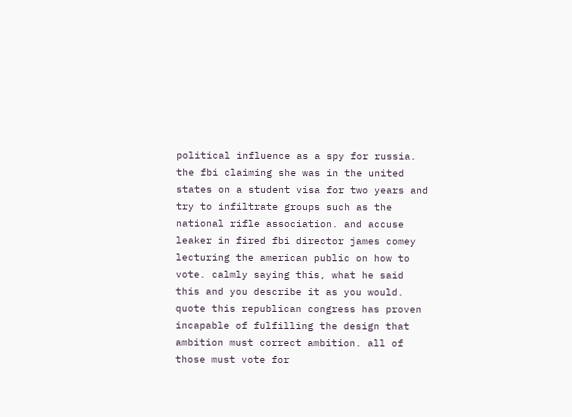political influence as a spy for russia. the fbi claiming she was in the united states on a student visa for two years and try to infiltrate groups such as the national rifle association. and accuse leaker in fired fbi director james comey lecturing the american public on how to vote. calmly saying this, what he said this and you describe it as you would. quote this republican congress has proven incapable of fulfilling the design that ambition must correct ambition. all of those must vote for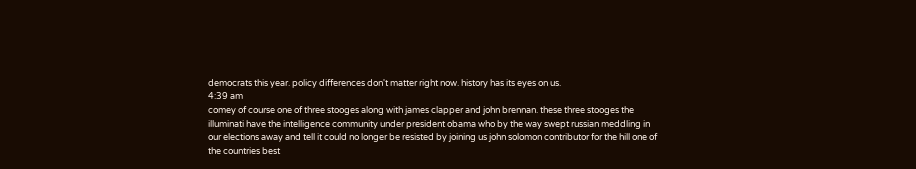democrats this year. policy differences don't matter right now. history has its eyes on us.
4:39 am
comey of course one of three stooges along with james clapper and john brennan. these three stooges the illuminati have the intelligence community under president obama who by the way swept russian meddling in our elections away and tell it could no longer be resisted by joining us john solomon contributor for the hill one of the countries best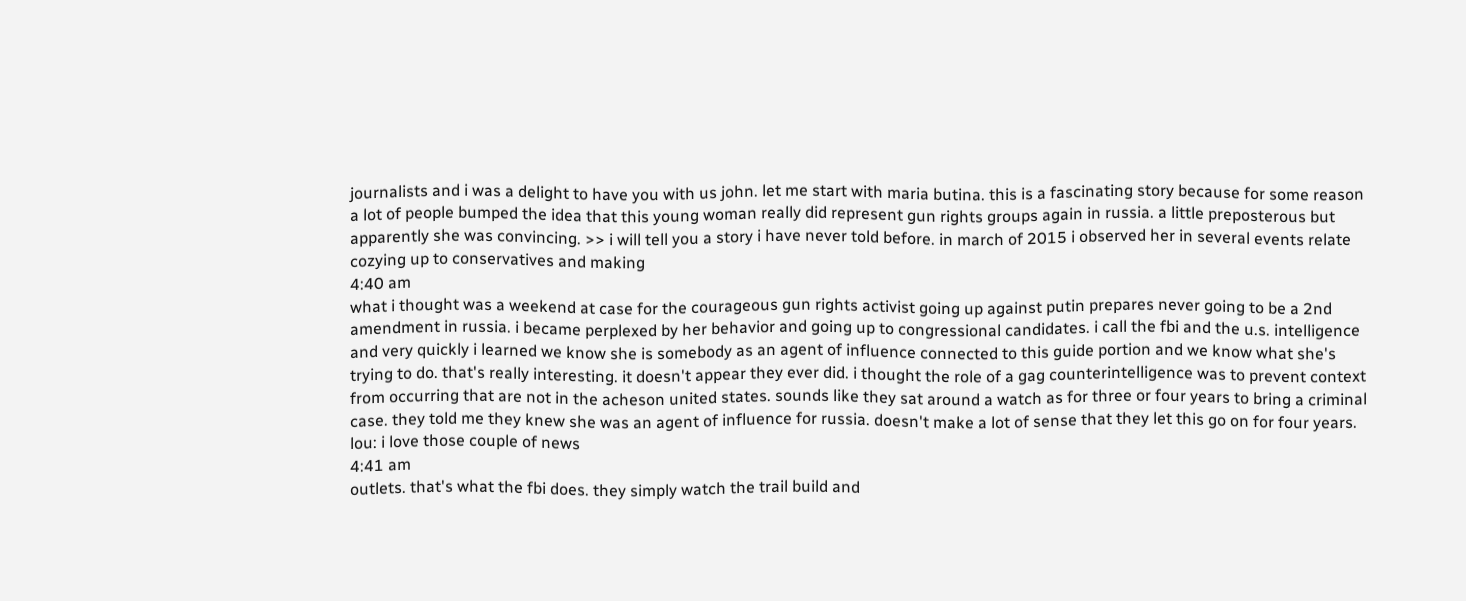journalists and i was a delight to have you with us john. let me start with maria butina. this is a fascinating story because for some reason a lot of people bumped the idea that this young woman really did represent gun rights groups again in russia. a little preposterous but apparently she was convincing. >> i will tell you a story i have never told before. in march of 2015 i observed her in several events relate cozying up to conservatives and making
4:40 am
what i thought was a weekend at case for the courageous gun rights activist going up against putin prepares never going to be a 2nd amendment in russia. i became perplexed by her behavior and going up to congressional candidates. i call the fbi and the u.s. intelligence and very quickly i learned we know she is somebody as an agent of influence connected to this guide portion and we know what she's trying to do. that's really interesting. it doesn't appear they ever did. i thought the role of a gag counterintelligence was to prevent context from occurring that are not in the acheson united states. sounds like they sat around a watch as for three or four years to bring a criminal case. they told me they knew she was an agent of influence for russia. doesn't make a lot of sense that they let this go on for four years. lou: i love those couple of news
4:41 am
outlets. that's what the fbi does. they simply watch the trail build and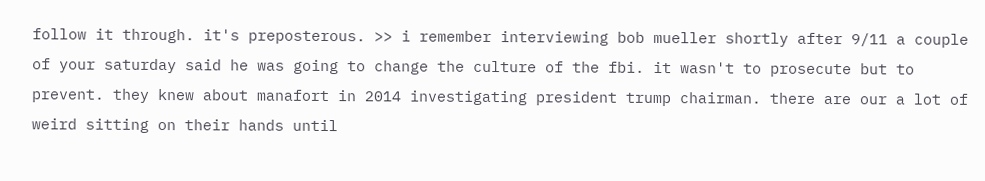follow it through. it's preposterous. >> i remember interviewing bob mueller shortly after 9/11 a couple of your saturday said he was going to change the culture of the fbi. it wasn't to prosecute but to prevent. they knew about manafort in 2014 investigating president trump chairman. there are our a lot of weird sitting on their hands until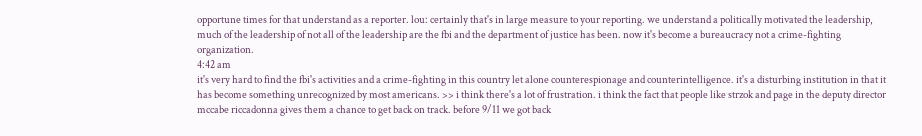opportune times for that understand as a reporter. lou: certainly that's in large measure to your reporting. we understand a politically motivated the leadership, much of the leadership of not all of the leadership are the fbi and the department of justice has been. now it's become a bureaucracy not a crime-fighting organization.
4:42 am
it's very hard to find the fbi's activities and a crime-fighting in this country let alone counterespionage and counterintelligence. it's a disturbing institution in that it has become something unrecognized by most americans. >> i think there's a lot of frustration. i think the fact that people like strzok and page in the deputy director mccabe riccadonna gives them a chance to get back on track. before 9/11 we got back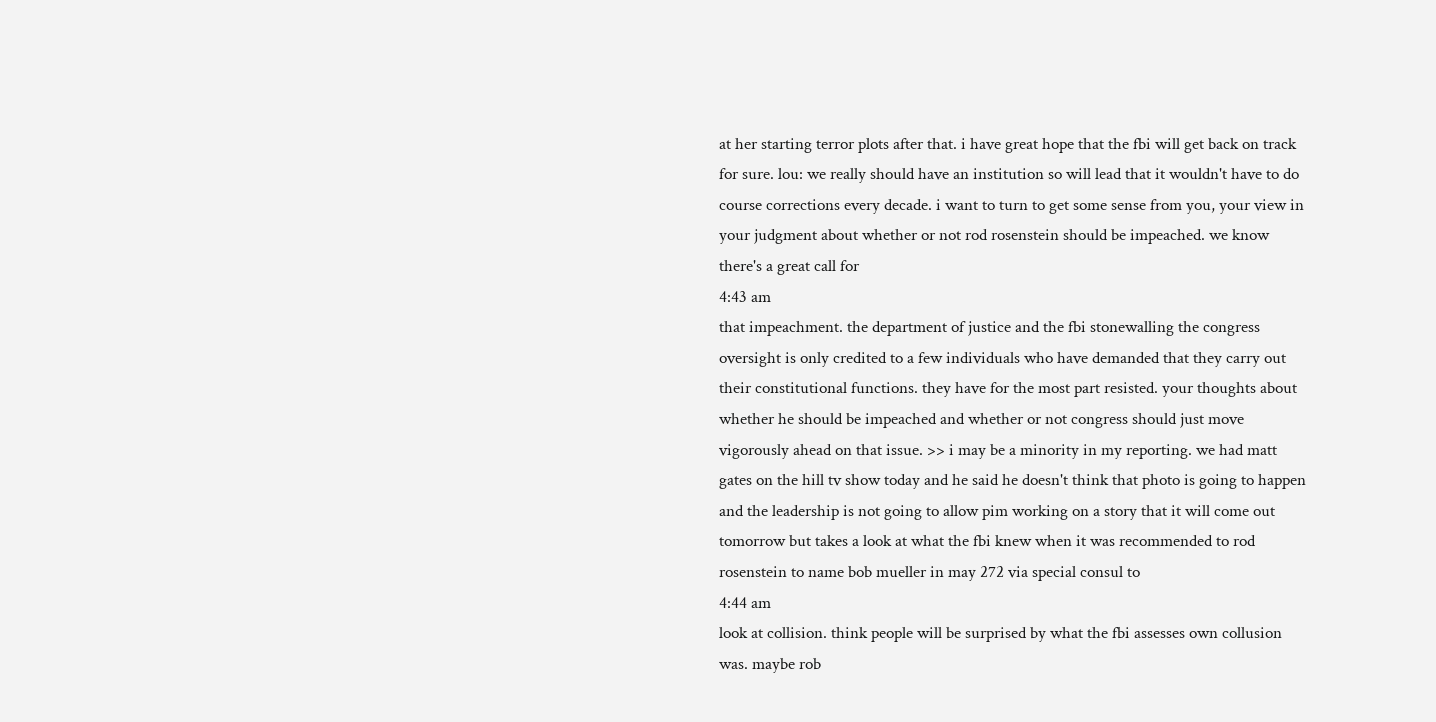at her starting terror plots after that. i have great hope that the fbi will get back on track for sure. lou: we really should have an institution so will lead that it wouldn't have to do course corrections every decade. i want to turn to get some sense from you, your view in your judgment about whether or not rod rosenstein should be impeached. we know there's a great call for
4:43 am
that impeachment. the department of justice and the fbi stonewalling the congress oversight is only credited to a few individuals who have demanded that they carry out their constitutional functions. they have for the most part resisted. your thoughts about whether he should be impeached and whether or not congress should just move vigorously ahead on that issue. >> i may be a minority in my reporting. we had matt gates on the hill tv show today and he said he doesn't think that photo is going to happen and the leadership is not going to allow pim working on a story that it will come out tomorrow but takes a look at what the fbi knew when it was recommended to rod rosenstein to name bob mueller in may 272 via special consul to
4:44 am
look at collision. think people will be surprised by what the fbi assesses own collusion was. maybe rob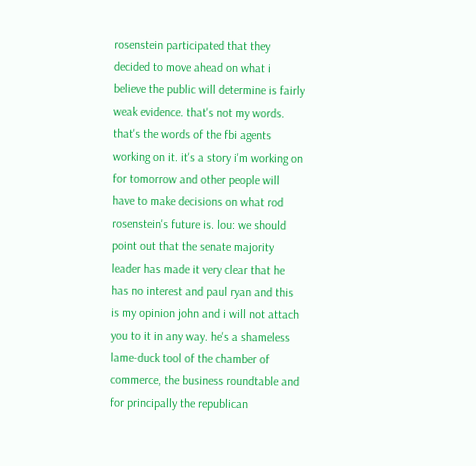rosenstein participated that they decided to move ahead on what i believe the public will determine is fairly weak evidence. that's not my words. that's the words of the fbi agents working on it. it's a story i'm working on for tomorrow and other people will have to make decisions on what rod rosenstein's future is. lou: we should point out that the senate majority leader has made it very clear that he has no interest and paul ryan and this is my opinion john and i will not attach you to it in any way. he's a shameless lame-duck tool of the chamber of commerce, the business roundtable and for principally the republican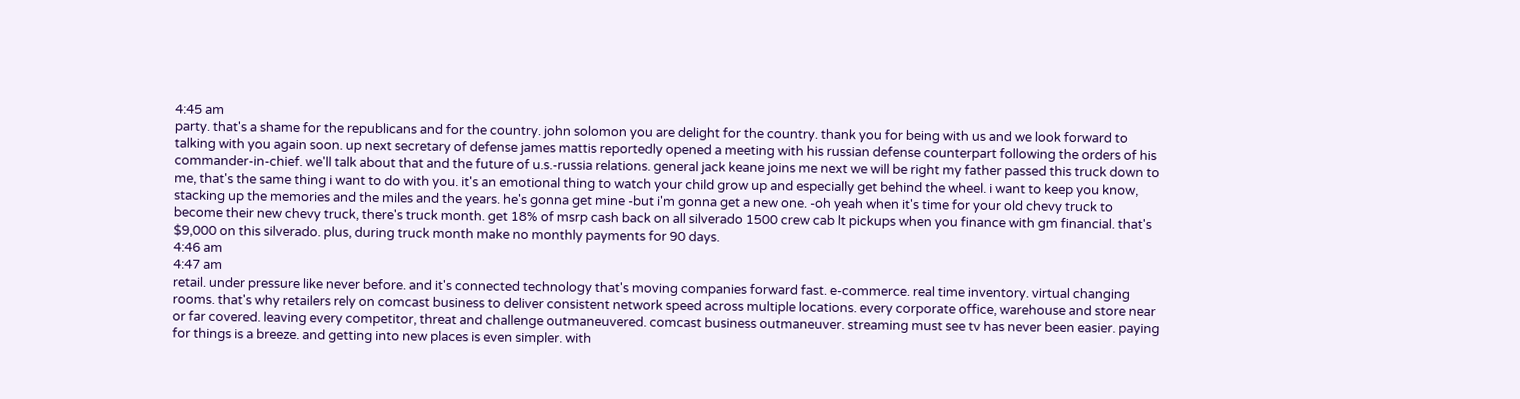4:45 am
party. that's a shame for the republicans and for the country. john solomon you are delight for the country. thank you for being with us and we look forward to talking with you again soon. up next secretary of defense james mattis reportedly opened a meeting with his russian defense counterpart following the orders of his commander-in-chief. we'll talk about that and the future of u.s.-russia relations. general jack keane joins me next we will be right my father passed this truck down to me, that's the same thing i want to do with you. it's an emotional thing to watch your child grow up and especially get behind the wheel. i want to keep you know, stacking up the memories and the miles and the years. he's gonna get mine -but i'm gonna get a new one. -oh yeah when it's time for your old chevy truck to become their new chevy truck, there's truck month. get 18% of msrp cash back on all silverado 1500 crew cab lt pickups when you finance with gm financial. that's $9,000 on this silverado. plus, during truck month make no monthly payments for 90 days.
4:46 am
4:47 am
retail. under pressure like never before. and it's connected technology that's moving companies forward fast. e-commerce. real time inventory. virtual changing rooms. that's why retailers rely on comcast business to deliver consistent network speed across multiple locations. every corporate office, warehouse and store near or far covered. leaving every competitor, threat and challenge outmaneuvered. comcast business outmaneuver. streaming must see tv has never been easier. paying for things is a breeze. and getting into new places is even simpler. with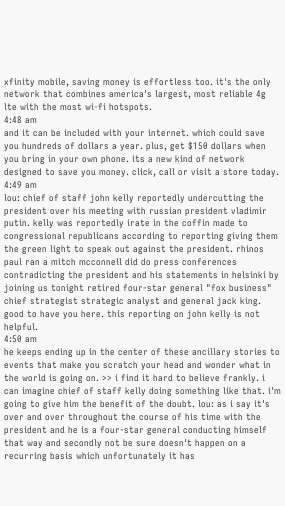xfinity mobile, saving money is effortless too. it's the only network that combines america's largest, most reliable 4g lte with the most wi-fi hotspots.
4:48 am
and it can be included with your internet. which could save you hundreds of dollars a year. plus, get $150 dollars when you bring in your own phone. its a new kind of network designed to save you money. click, call or visit a store today.
4:49 am
lou: chief of staff john kelly reportedly undercutting the president over his meeting with russian president vladimir putin. kelly was reportedly irate in the coffin made to congressional republicans according to reporting giving them the green light to speak out against the president. rhinos paul ran a mitch mcconnell did do press conferences contradicting the president and his statements in helsinki by joining us tonight retired four-star general "fox business" chief strategist strategic analyst and general jack king. good to have you here. this reporting on john kelly is not helpful.
4:50 am
he keeps ending up in the center of these ancillary stories to events that make you scratch your head and wonder what in the world is going on. >> i find it hard to believe frankly. i can imagine chief of staff kelly doing something like that. i'm going to give him the benefit of the doubt. lou: as i say it's over and over throughout the course of his time with the president and he is a four-star general conducting himself that way and secondly not be sure doesn't happen on a recurring basis which unfortunately it has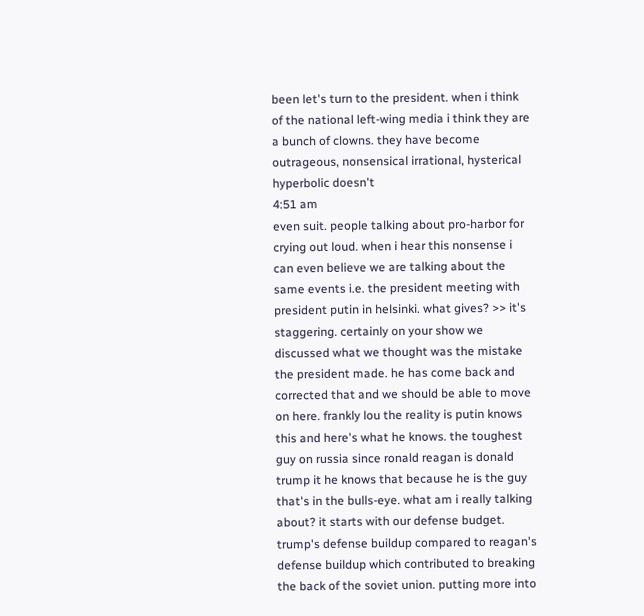been let's turn to the president. when i think of the national left-wing media i think they are a bunch of clowns. they have become outrageous, nonsensical irrational, hysterical hyperbolic doesn't
4:51 am
even suit. people talking about pro-harbor for crying out loud. when i hear this nonsense i can even believe we are talking about the same events i.e. the president meeting with president putin in helsinki. what gives? >> it's staggering. certainly on your show we discussed what we thought was the mistake the president made. he has come back and corrected that and we should be able to move on here. frankly lou the reality is putin knows this and here's what he knows. the toughest guy on russia since ronald reagan is donald trump it he knows that because he is the guy that's in the bulls-eye. what am i really talking about? it starts with our defense budget. trump's defense buildup compared to reagan's defense buildup which contributed to breaking the back of the soviet union. putting more into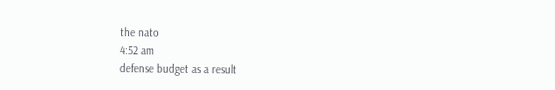the nato
4:52 am
defense budget as a result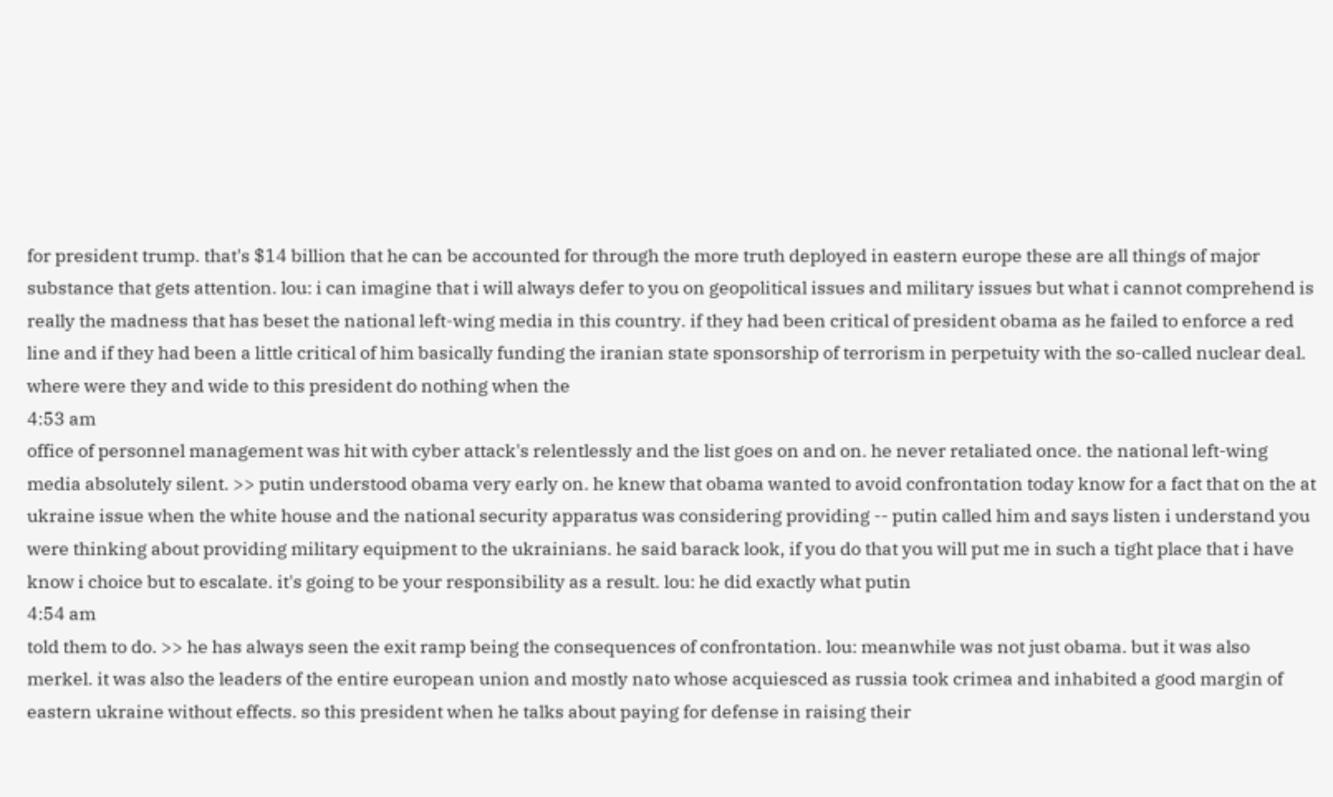for president trump. that's $14 billion that he can be accounted for through the more truth deployed in eastern europe these are all things of major substance that gets attention. lou: i can imagine that i will always defer to you on geopolitical issues and military issues but what i cannot comprehend is really the madness that has beset the national left-wing media in this country. if they had been critical of president obama as he failed to enforce a red line and if they had been a little critical of him basically funding the iranian state sponsorship of terrorism in perpetuity with the so-called nuclear deal. where were they and wide to this president do nothing when the
4:53 am
office of personnel management was hit with cyber attack's relentlessly and the list goes on and on. he never retaliated once. the national left-wing media absolutely silent. >> putin understood obama very early on. he knew that obama wanted to avoid confrontation today know for a fact that on the at ukraine issue when the white house and the national security apparatus was considering providing -- putin called him and says listen i understand you were thinking about providing military equipment to the ukrainians. he said barack look, if you do that you will put me in such a tight place that i have know i choice but to escalate. it's going to be your responsibility as a result. lou: he did exactly what putin
4:54 am
told them to do. >> he has always seen the exit ramp being the consequences of confrontation. lou: meanwhile was not just obama. but it was also merkel. it was also the leaders of the entire european union and mostly nato whose acquiesced as russia took crimea and inhabited a good margin of eastern ukraine without effects. so this president when he talks about paying for defense in raising their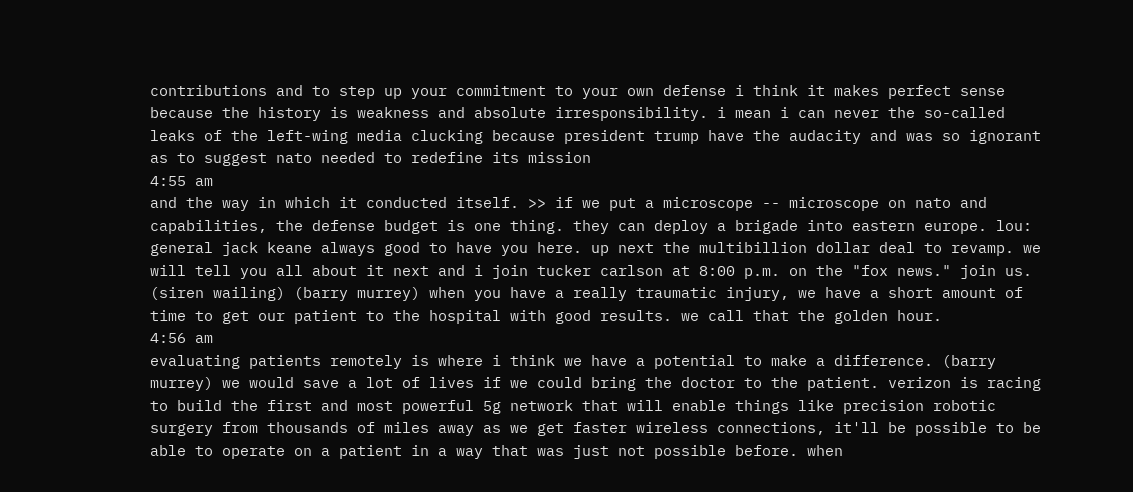contributions and to step up your commitment to your own defense i think it makes perfect sense because the history is weakness and absolute irresponsibility. i mean i can never the so-called leaks of the left-wing media clucking because president trump have the audacity and was so ignorant as to suggest nato needed to redefine its mission
4:55 am
and the way in which it conducted itself. >> if we put a microscope -- microscope on nato and capabilities, the defense budget is one thing. they can deploy a brigade into eastern europe. lou: general jack keane always good to have you here. up next the multibillion dollar deal to revamp. we will tell you all about it next and i join tucker carlson at 8:00 p.m. on the "fox news." join us. (siren wailing) (barry murrey) when you have a really traumatic injury, we have a short amount of time to get our patient to the hospital with good results. we call that the golden hour.
4:56 am
evaluating patients remotely is where i think we have a potential to make a difference. (barry murrey) we would save a lot of lives if we could bring the doctor to the patient. verizon is racing to build the first and most powerful 5g network that will enable things like precision robotic surgery from thousands of miles away as we get faster wireless connections, it'll be possible to be able to operate on a patient in a way that was just not possible before. when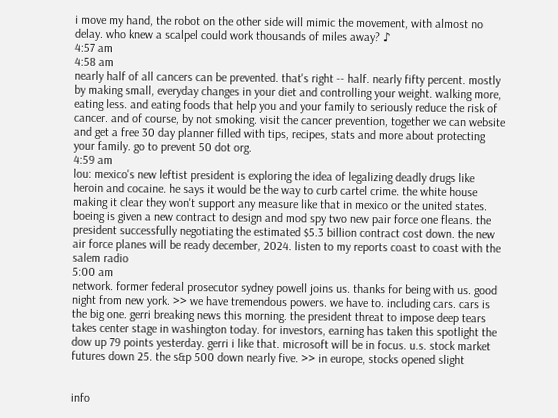i move my hand, the robot on the other side will mimic the movement, with almost no delay. who knew a scalpel could work thousands of miles away? ♪
4:57 am
4:58 am
nearly half of all cancers can be prevented. that's right -- half. nearly fifty percent. mostly by making small, everyday changes in your diet and controlling your weight. walking more, eating less. and eating foods that help you and your family to seriously reduce the risk of cancer. and of course, by not smoking. visit the cancer prevention, together we can website and get a free 30 day planner filled with tips, recipes, stats and more about protecting your family. go to prevent 50 dot org.
4:59 am
lou: mexico's new leftist president is exploring the idea of legalizing deadly drugs like heroin and cocaine. he says it would be the way to curb cartel crime. the white house making it clear they won't support any measure like that in mexico or the united states. boeing is given a new contract to design and mod spy two new pair force one fleans. the president successfully negotiating the estimated $5.3 billion contract cost down. the new air force planes will be ready december, 2024. listen to my reports coast to coast with the salem radio
5:00 am
network. former federal prosecutor sydney powell joins us. thanks for being with us. good night from new york. >> we have tremendous powers. we have to. including cars. cars is the big one. gerri breaking news this morning. the president threat to impose deep tears takes center stage in washington today. for investors, earning has taken this spotlight the dow up 79 points yesterday. gerri i like that. microsoft will be in focus. u.s. stock market futures down 25. the s&p 500 down nearly five. >> in europe, stocks opened slight


info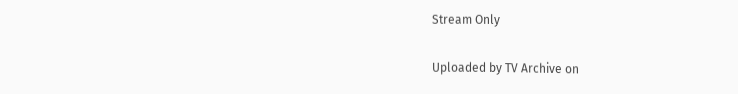Stream Only

Uploaded by TV Archive on